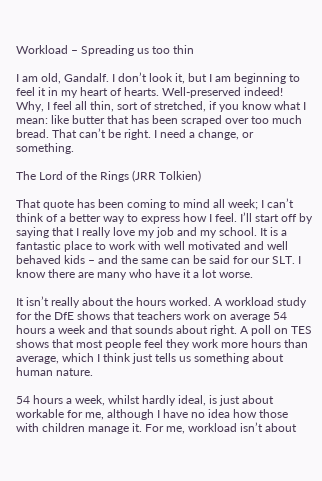Workload – Spreading us too thin

I am old, Gandalf. I don’t look it, but I am beginning to feel it in my heart of hearts. Well-preserved indeed! Why, I feel all thin, sort of stretched, if you know what I mean: like butter that has been scraped over too much bread. That can’t be right. I need a change, or something.

The Lord of the Rings (JRR Tolkien)

That quote has been coming to mind all week; I can’t think of a better way to express how I feel. I’ll start off by saying that I really love my job and my school. It is a fantastic place to work with well motivated and well behaved kids – and the same can be said for our SLT. I know there are many who have it a lot worse.

It isn’t really about the hours worked. A workload study for the DfE shows that teachers work on average 54 hours a week and that sounds about right. A poll on TES shows that most people feel they work more hours than average, which I think just tells us something about human nature.

54 hours a week, whilst hardly ideal, is just about workable for me, although I have no idea how those with children manage it. For me, workload isn’t about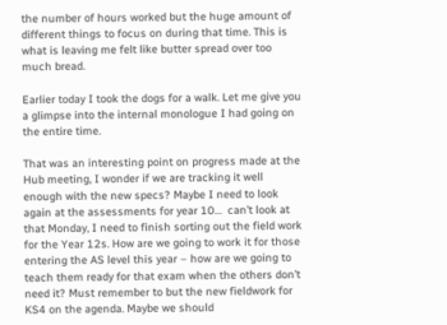the number of hours worked but the huge amount of different things to focus on during that time. This is what is leaving me felt like butter spread over too much bread.

Earlier today I took the dogs for a walk. Let me give you a glimpse into the internal monologue I had going on the entire time.

That was an interesting point on progress made at the Hub meeting, I wonder if we are tracking it well enough with the new specs? Maybe I need to look again at the assessments for year 10…  can’t look at that Monday, I need to finish sorting out the field work for the Year 12s. How are we going to work it for those entering the AS level this year – how are we going to teach them ready for that exam when the others don’t need it? Must remember to but the new fieldwork for KS4 on the agenda. Maybe we should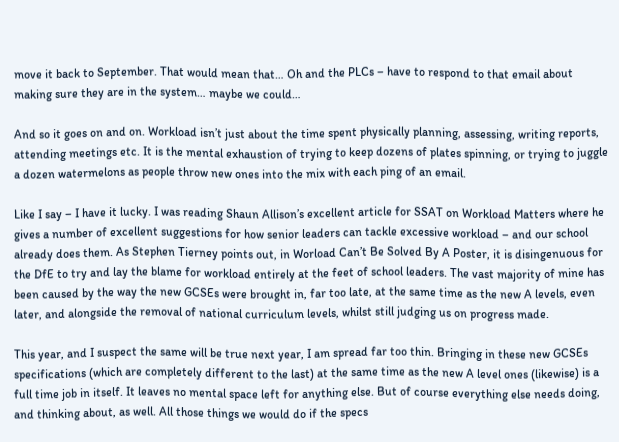move it back to September. That would mean that… Oh and the PLCs – have to respond to that email about making sure they are in the system… maybe we could…

And so it goes on and on. Workload isn’t just about the time spent physically planning, assessing, writing reports, attending meetings etc. It is the mental exhaustion of trying to keep dozens of plates spinning, or trying to juggle a dozen watermelons as people throw new ones into the mix with each ping of an email.

Like I say – I have it lucky. I was reading Shaun Allison’s excellent article for SSAT on Workload Matters where he gives a number of excellent suggestions for how senior leaders can tackle excessive workload – and our school already does them. As Stephen Tierney points out, in Worload Can’t Be Solved By A Poster, it is disingenuous for the DfE to try and lay the blame for workload entirely at the feet of school leaders. The vast majority of mine has been caused by the way the new GCSEs were brought in, far too late, at the same time as the new A levels, even later, and alongside the removal of national curriculum levels, whilst still judging us on progress made.

This year, and I suspect the same will be true next year, I am spread far too thin. Bringing in these new GCSEs specifications (which are completely different to the last) at the same time as the new A level ones (likewise) is a full time job in itself. It leaves no mental space left for anything else. But of course everything else needs doing, and thinking about, as well. All those things we would do if the specs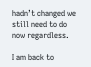hadn’t changed we still need to do now regardless.

I am back to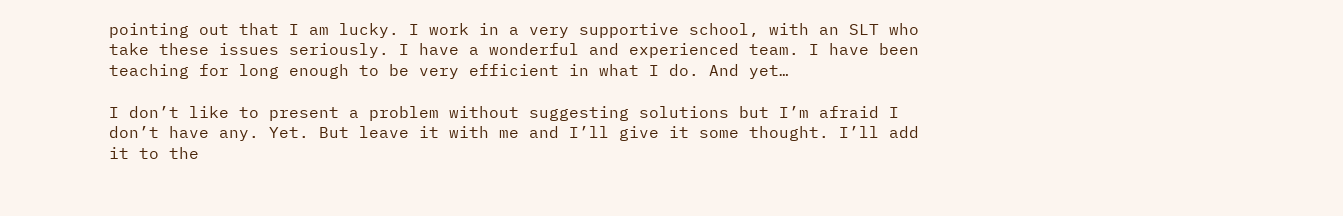pointing out that I am lucky. I work in a very supportive school, with an SLT who take these issues seriously. I have a wonderful and experienced team. I have been teaching for long enough to be very efficient in what I do. And yet…

I don’t like to present a problem without suggesting solutions but I’m afraid I don’t have any. Yet. But leave it with me and I’ll give it some thought. I’ll add it to the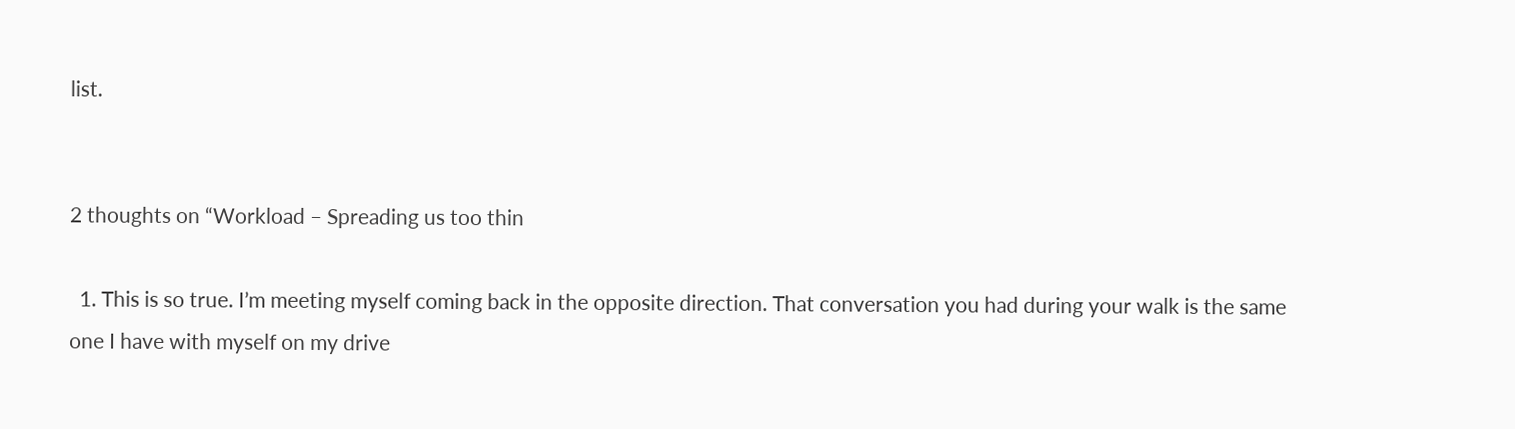list.


2 thoughts on “Workload – Spreading us too thin

  1. This is so true. I’m meeting myself coming back in the opposite direction. That conversation you had during your walk is the same one I have with myself on my drive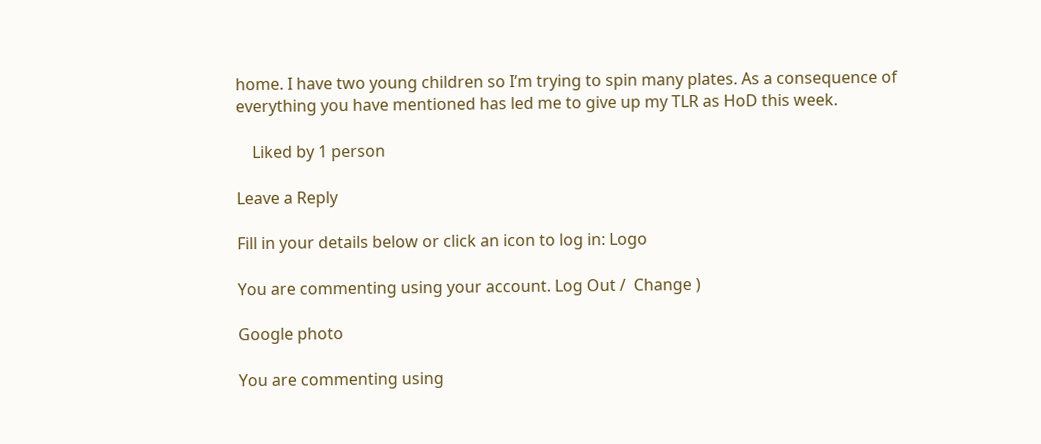home. I have two young children so I’m trying to spin many plates. As a consequence of everything you have mentioned has led me to give up my TLR as HoD this week.

    Liked by 1 person

Leave a Reply

Fill in your details below or click an icon to log in: Logo

You are commenting using your account. Log Out /  Change )

Google photo

You are commenting using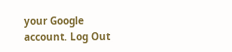your Google account. Log Out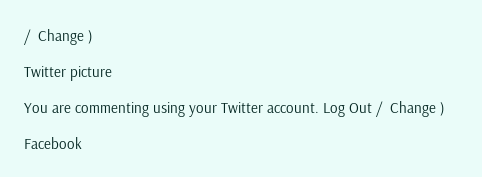/  Change )

Twitter picture

You are commenting using your Twitter account. Log Out /  Change )

Facebook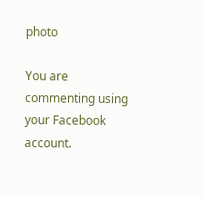photo

You are commenting using your Facebook account.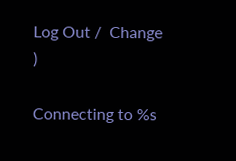Log Out /  Change )

Connecting to %s